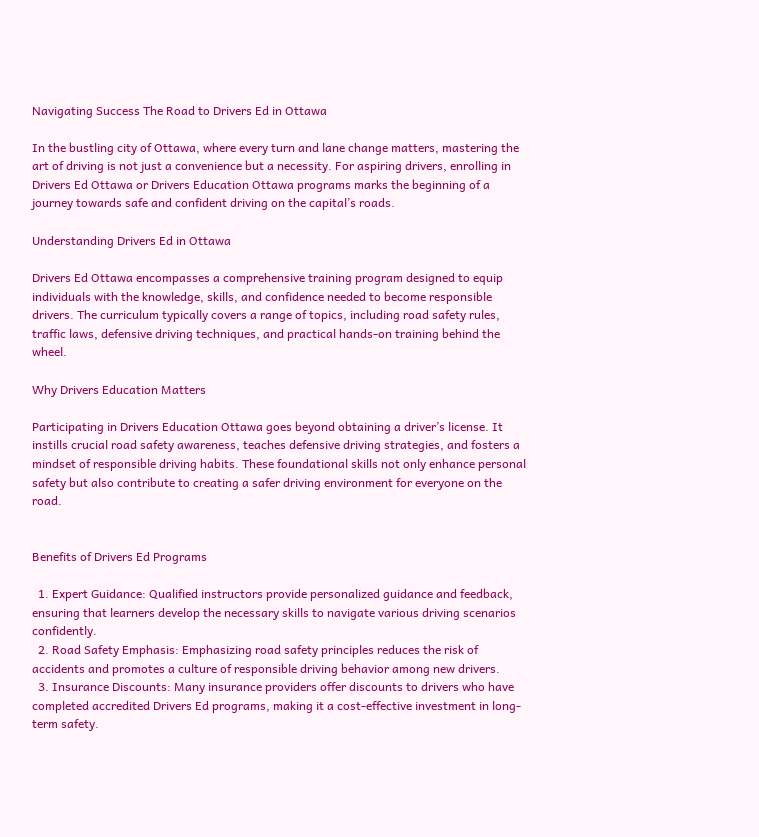Navigating Success The Road to Drivers Ed in Ottawa

In the bustling city of Ottawa, where every turn and lane change matters, mastering the art of driving is not just a convenience but a necessity. For aspiring drivers, enrolling in Drivers Ed Ottawa or Drivers Education Ottawa programs marks the beginning of a journey towards safe and confident driving on the capital’s roads.

Understanding Drivers Ed in Ottawa

Drivers Ed Ottawa encompasses a comprehensive training program designed to equip individuals with the knowledge, skills, and confidence needed to become responsible drivers. The curriculum typically covers a range of topics, including road safety rules, traffic laws, defensive driving techniques, and practical hands-on training behind the wheel.

Why Drivers Education Matters

Participating in Drivers Education Ottawa goes beyond obtaining a driver’s license. It instills crucial road safety awareness, teaches defensive driving strategies, and fosters a mindset of responsible driving habits. These foundational skills not only enhance personal safety but also contribute to creating a safer driving environment for everyone on the road.


Benefits of Drivers Ed Programs

  1. Expert Guidance: Qualified instructors provide personalized guidance and feedback, ensuring that learners develop the necessary skills to navigate various driving scenarios confidently.
  2. Road Safety Emphasis: Emphasizing road safety principles reduces the risk of accidents and promotes a culture of responsible driving behavior among new drivers.
  3. Insurance Discounts: Many insurance providers offer discounts to drivers who have completed accredited Drivers Ed programs, making it a cost-effective investment in long-term safety.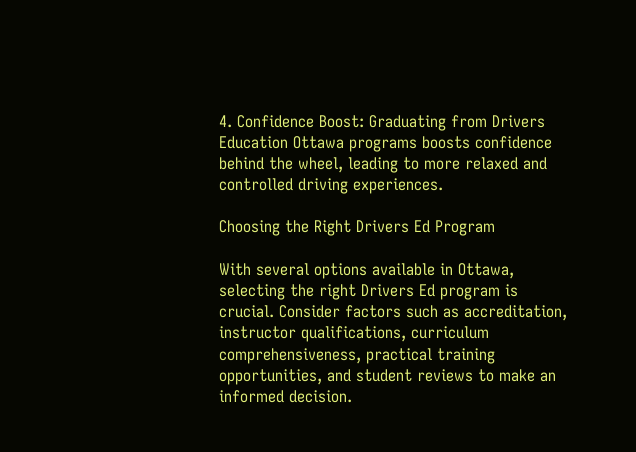4. Confidence Boost: Graduating from Drivers Education Ottawa programs boosts confidence behind the wheel, leading to more relaxed and controlled driving experiences.

Choosing the Right Drivers Ed Program

With several options available in Ottawa, selecting the right Drivers Ed program is crucial. Consider factors such as accreditation, instructor qualifications, curriculum comprehensiveness, practical training opportunities, and student reviews to make an informed decision.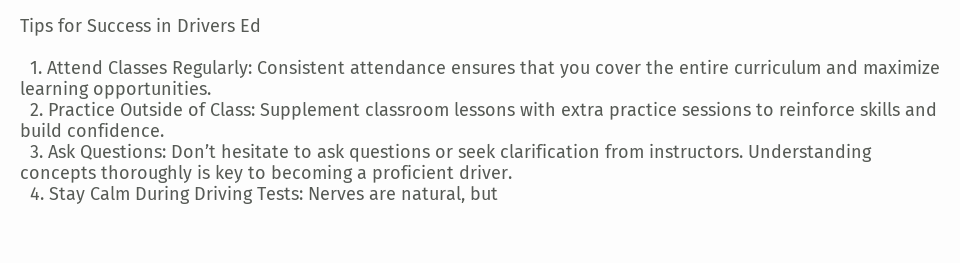Tips for Success in Drivers Ed

  1. Attend Classes Regularly: Consistent attendance ensures that you cover the entire curriculum and maximize learning opportunities.
  2. Practice Outside of Class: Supplement classroom lessons with extra practice sessions to reinforce skills and build confidence.
  3. Ask Questions: Don’t hesitate to ask questions or seek clarification from instructors. Understanding concepts thoroughly is key to becoming a proficient driver.
  4. Stay Calm During Driving Tests: Nerves are natural, but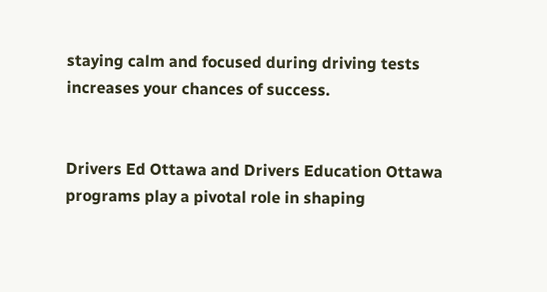staying calm and focused during driving tests increases your chances of success.


Drivers Ed Ottawa and Drivers Education Ottawa programs play a pivotal role in shaping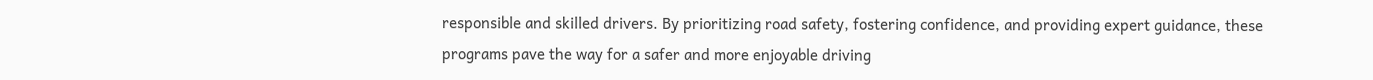responsible and skilled drivers. By prioritizing road safety, fostering confidence, and providing expert guidance, these programs pave the way for a safer and more enjoyable driving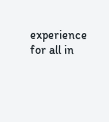experience for all in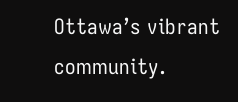Ottawa’s vibrant community.